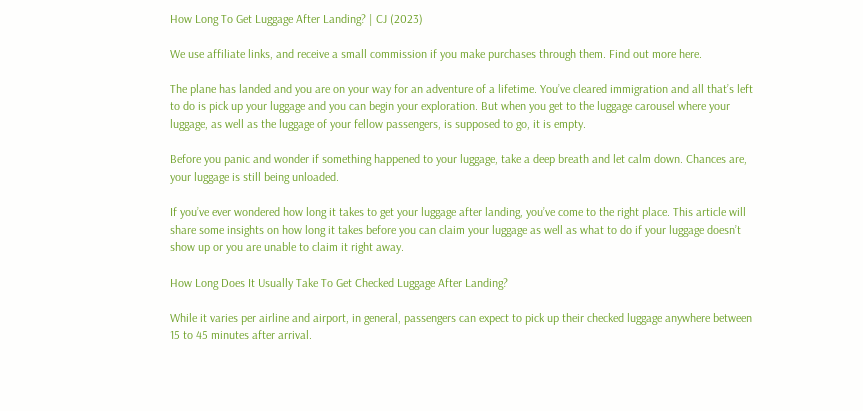How Long To Get Luggage After Landing? | CJ (2023)

We use affiliate links, and receive a small commission if you make purchases through them. Find out more here.

The plane has landed and you are on your way for an adventure of a lifetime. You’ve cleared immigration and all that’s left to do is pick up your luggage and you can begin your exploration. But when you get to the luggage carousel where your luggage, as well as the luggage of your fellow passengers, is supposed to go, it is empty.

Before you panic and wonder if something happened to your luggage, take a deep breath and let calm down. Chances are, your luggage is still being unloaded.

If you’ve ever wondered how long it takes to get your luggage after landing, you’ve come to the right place. This article will share some insights on how long it takes before you can claim your luggage as well as what to do if your luggage doesn’t show up or you are unable to claim it right away.

How Long Does It Usually Take To Get Checked Luggage After Landing?

While it varies per airline and airport, in general, passengers can expect to pick up their checked luggage anywhere between 15 to 45 minutes after arrival.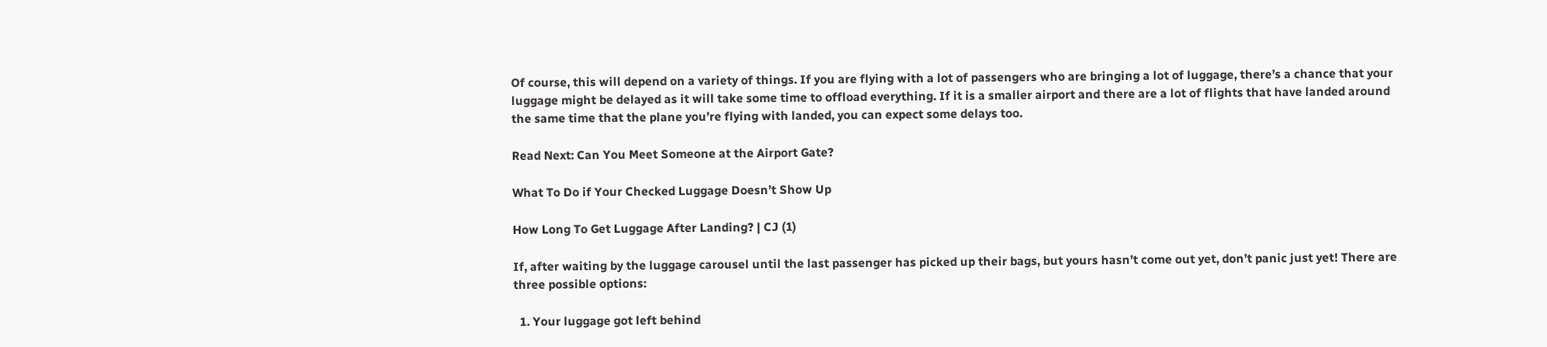Of course, this will depend on a variety of things. If you are flying with a lot of passengers who are bringing a lot of luggage, there’s a chance that your luggage might be delayed as it will take some time to offload everything. If it is a smaller airport and there are a lot of flights that have landed around the same time that the plane you’re flying with landed, you can expect some delays too.

Read Next: Can You Meet Someone at the Airport Gate?

What To Do if Your Checked Luggage Doesn’t Show Up

How Long To Get Luggage After Landing? | CJ (1)

If, after waiting by the luggage carousel until the last passenger has picked up their bags, but yours hasn’t come out yet, don’t panic just yet! There are three possible options:

  1. Your luggage got left behind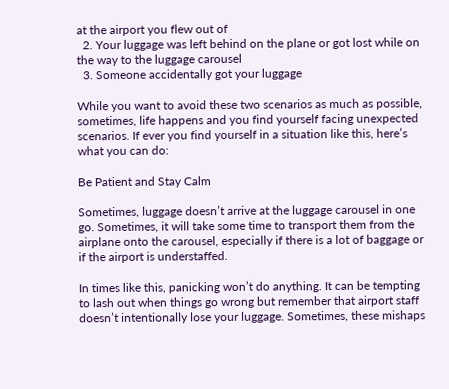at the airport you flew out of
  2. Your luggage was left behind on the plane or got lost while on the way to the luggage carousel
  3. Someone accidentally got your luggage

While you want to avoid these two scenarios as much as possible, sometimes, life happens and you find yourself facing unexpected scenarios. If ever you find yourself in a situation like this, here’s what you can do:

Be Patient and Stay Calm

Sometimes, luggage doesn’t arrive at the luggage carousel in one go. Sometimes, it will take some time to transport them from the airplane onto the carousel, especially if there is a lot of baggage or if the airport is understaffed.

In times like this, panicking won’t do anything. It can be tempting to lash out when things go wrong but remember that airport staff doesn’t intentionally lose your luggage. Sometimes, these mishaps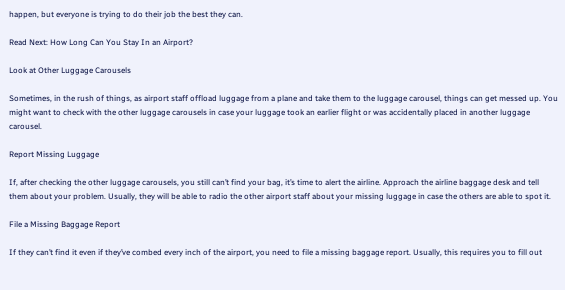happen, but everyone is trying to do their job the best they can.

Read Next: How Long Can You Stay In an Airport?

Look at Other Luggage Carousels

Sometimes, in the rush of things, as airport staff offload luggage from a plane and take them to the luggage carousel, things can get messed up. You might want to check with the other luggage carousels in case your luggage took an earlier flight or was accidentally placed in another luggage carousel.

Report Missing Luggage

If, after checking the other luggage carousels, you still can’t find your bag, it’s time to alert the airline. Approach the airline baggage desk and tell them about your problem. Usually, they will be able to radio the other airport staff about your missing luggage in case the others are able to spot it.

File a Missing Baggage Report

If they can’t find it even if they’ve combed every inch of the airport, you need to file a missing baggage report. Usually, this requires you to fill out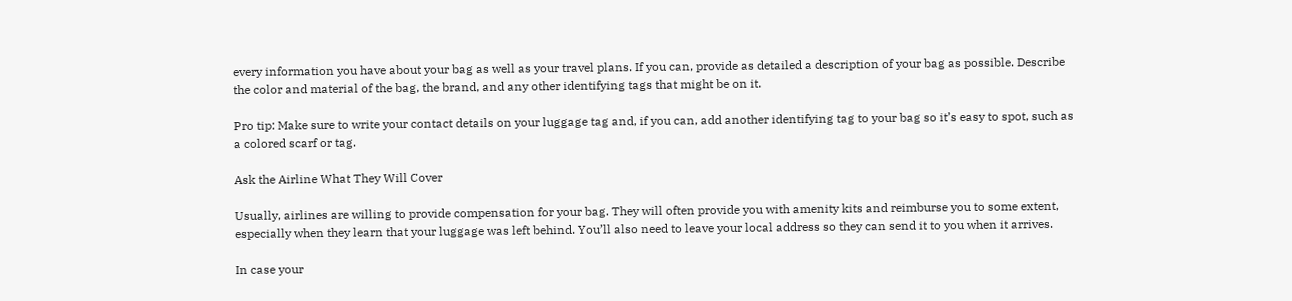every information you have about your bag as well as your travel plans. If you can, provide as detailed a description of your bag as possible. Describe the color and material of the bag, the brand, and any other identifying tags that might be on it.

Pro tip: Make sure to write your contact details on your luggage tag and, if you can, add another identifying tag to your bag so it’s easy to spot, such as a colored scarf or tag.

Ask the Airline What They Will Cover

Usually, airlines are willing to provide compensation for your bag. They will often provide you with amenity kits and reimburse you to some extent, especially when they learn that your luggage was left behind. You’ll also need to leave your local address so they can send it to you when it arrives.

In case your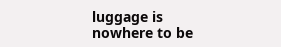luggage is nowhere to be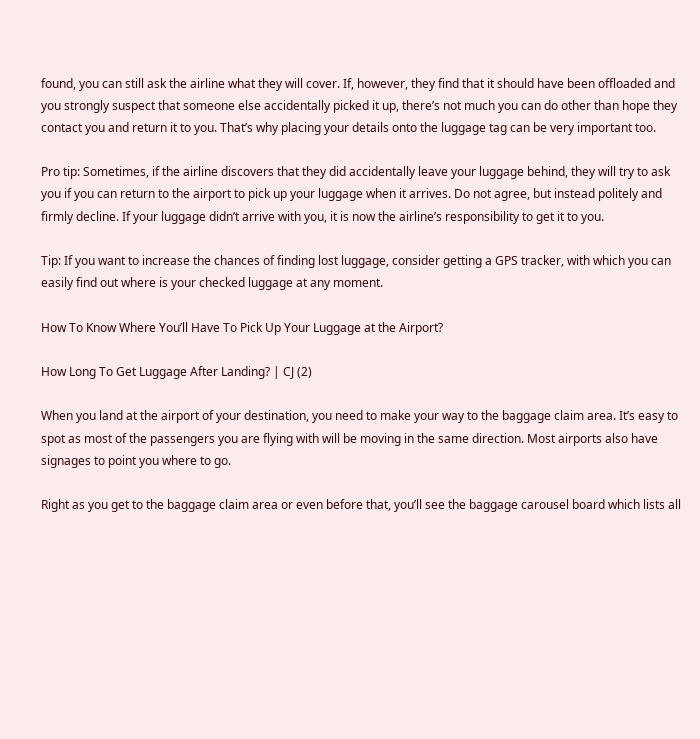found, you can still ask the airline what they will cover. If, however, they find that it should have been offloaded and you strongly suspect that someone else accidentally picked it up, there’s not much you can do other than hope they contact you and return it to you. That’s why placing your details onto the luggage tag can be very important too.

Pro tip: Sometimes, if the airline discovers that they did accidentally leave your luggage behind, they will try to ask you if you can return to the airport to pick up your luggage when it arrives. Do not agree, but instead politely and firmly decline. If your luggage didn’t arrive with you, it is now the airline’s responsibility to get it to you.

Tip: If you want to increase the chances of finding lost luggage, consider getting a GPS tracker, with which you can easily find out where is your checked luggage at any moment.

How To Know Where You’ll Have To Pick Up Your Luggage at the Airport?

How Long To Get Luggage After Landing? | CJ (2)

When you land at the airport of your destination, you need to make your way to the baggage claim area. It’s easy to spot as most of the passengers you are flying with will be moving in the same direction. Most airports also have signages to point you where to go.

Right as you get to the baggage claim area or even before that, you’ll see the baggage carousel board which lists all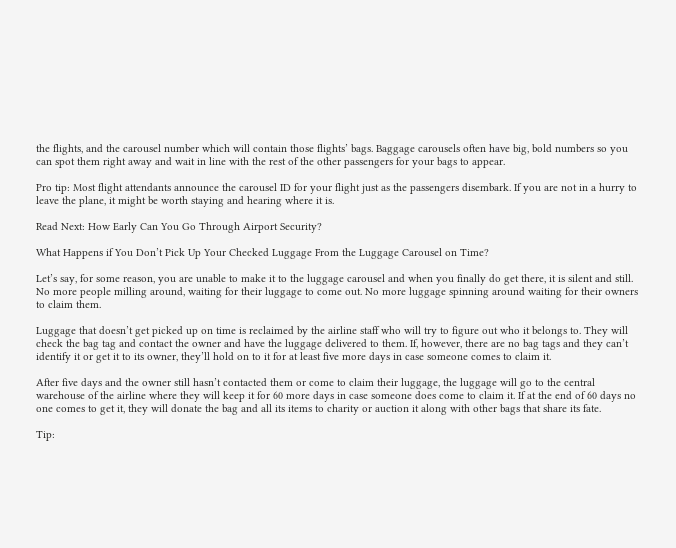the flights, and the carousel number which will contain those flights’ bags. Baggage carousels often have big, bold numbers so you can spot them right away and wait in line with the rest of the other passengers for your bags to appear.

Pro tip: Most flight attendants announce the carousel ID for your flight just as the passengers disembark. If you are not in a hurry to leave the plane, it might be worth staying and hearing where it is.

Read Next: How Early Can You Go Through Airport Security?

What Happens if You Don’t Pick Up Your Checked Luggage From the Luggage Carousel on Time?

Let’s say, for some reason, you are unable to make it to the luggage carousel and when you finally do get there, it is silent and still. No more people milling around, waiting for their luggage to come out. No more luggage spinning around waiting for their owners to claim them.

Luggage that doesn’t get picked up on time is reclaimed by the airline staff who will try to figure out who it belongs to. They will check the bag tag and contact the owner and have the luggage delivered to them. If, however, there are no bag tags and they can’t identify it or get it to its owner, they’ll hold on to it for at least five more days in case someone comes to claim it.

After five days and the owner still hasn’t contacted them or come to claim their luggage, the luggage will go to the central warehouse of the airline where they will keep it for 60 more days in case someone does come to claim it. If at the end of 60 days no one comes to get it, they will donate the bag and all its items to charity or auction it along with other bags that share its fate.

Tip: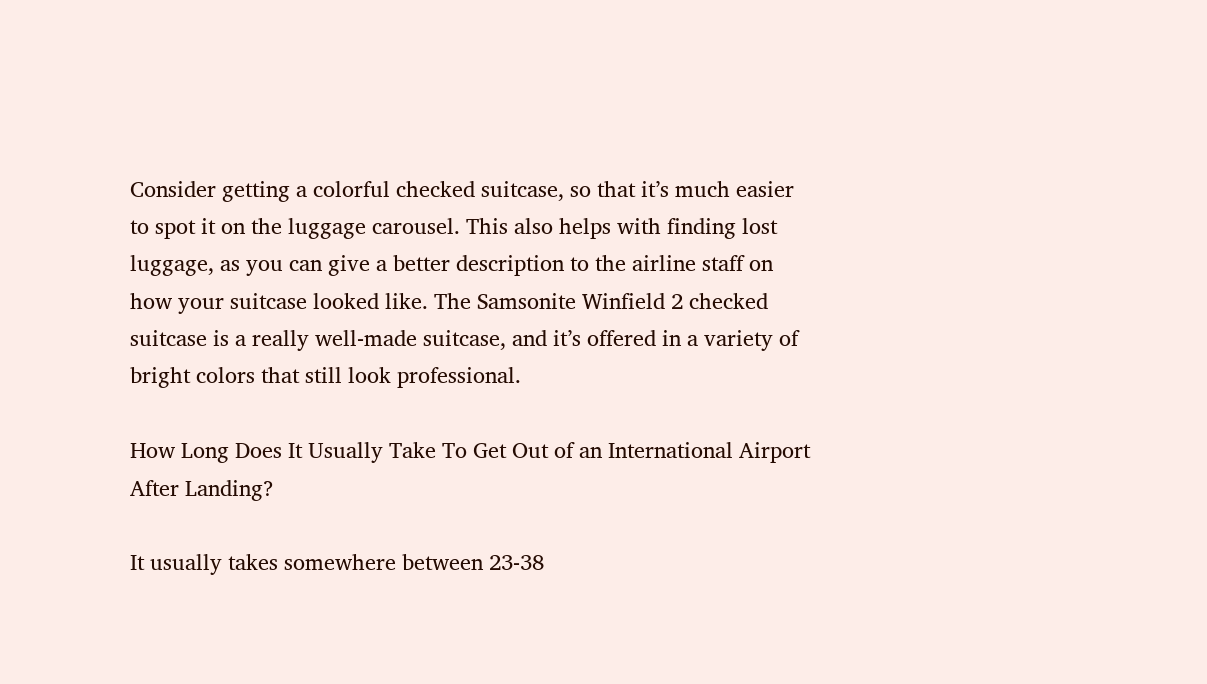Consider getting a colorful checked suitcase, so that it’s much easier to spot it on the luggage carousel. This also helps with finding lost luggage, as you can give a better description to the airline staff on how your suitcase looked like. The Samsonite Winfield 2 checked suitcase is a really well-made suitcase, and it’s offered in a variety of bright colors that still look professional.

How Long Does It Usually Take To Get Out of an International Airport After Landing?

It usually takes somewhere between 23-38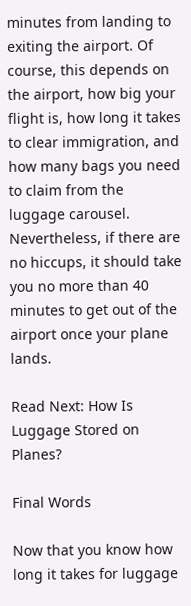minutes from landing to exiting the airport. Of course, this depends on the airport, how big your flight is, how long it takes to clear immigration, and how many bags you need to claim from the luggage carousel. Nevertheless, if there are no hiccups, it should take you no more than 40 minutes to get out of the airport once your plane lands.

Read Next: How Is Luggage Stored on Planes?

Final Words

Now that you know how long it takes for luggage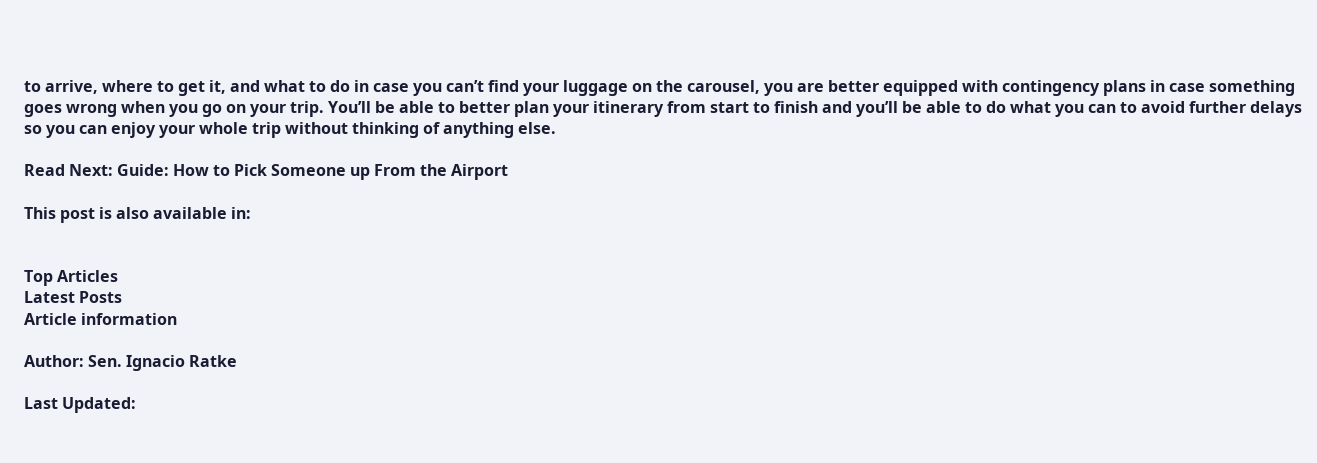to arrive, where to get it, and what to do in case you can’t find your luggage on the carousel, you are better equipped with contingency plans in case something goes wrong when you go on your trip. You’ll be able to better plan your itinerary from start to finish and you’ll be able to do what you can to avoid further delays so you can enjoy your whole trip without thinking of anything else.

Read Next: Guide: How to Pick Someone up From the Airport

This post is also available in:


Top Articles
Latest Posts
Article information

Author: Sen. Ignacio Ratke

Last Updated: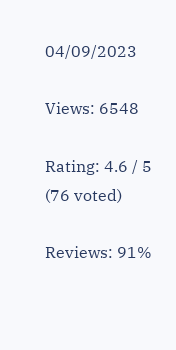04/09/2023

Views: 6548

Rating: 4.6 / 5 (76 voted)

Reviews: 91%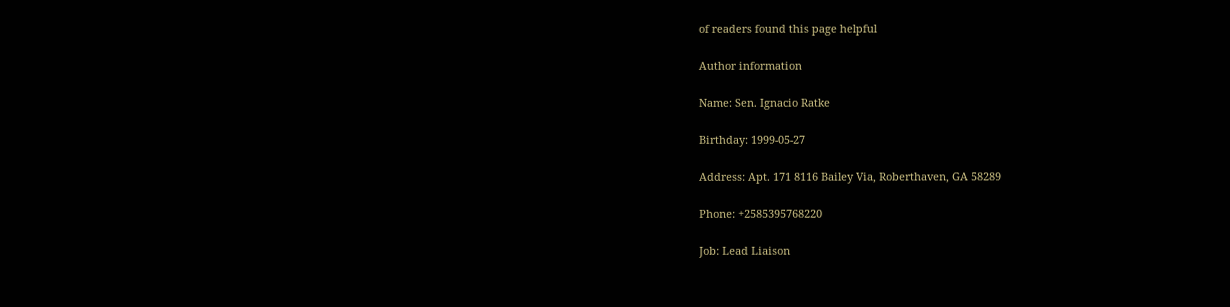of readers found this page helpful

Author information

Name: Sen. Ignacio Ratke

Birthday: 1999-05-27

Address: Apt. 171 8116 Bailey Via, Roberthaven, GA 58289

Phone: +2585395768220

Job: Lead Liaison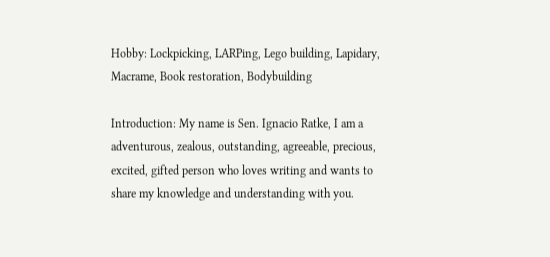Hobby: Lockpicking, LARPing, Lego building, Lapidary, Macrame, Book restoration, Bodybuilding

Introduction: My name is Sen. Ignacio Ratke, I am a adventurous, zealous, outstanding, agreeable, precious, excited, gifted person who loves writing and wants to share my knowledge and understanding with you.